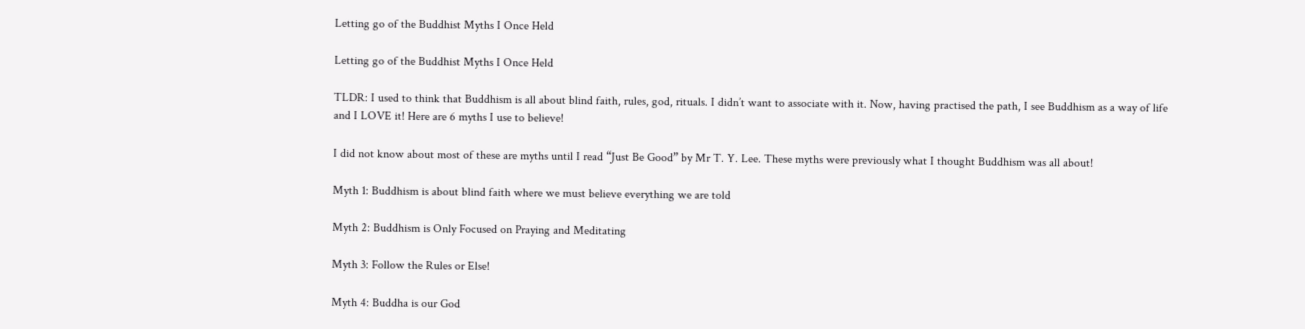Letting go of the Buddhist Myths I Once Held

Letting go of the Buddhist Myths I Once Held

TLDR: I used to think that Buddhism is all about blind faith, rules, god, rituals. I didn’t want to associate with it. Now, having practised the path, I see Buddhism as a way of life and I LOVE it! Here are 6 myths I use to believe!

I did not know about most of these are myths until I read “Just Be Good” by Mr T. Y. Lee. These myths were previously what I thought Buddhism was all about!

Myth 1: Buddhism is about blind faith where we must believe everything we are told

Myth 2: Buddhism is Only Focused on Praying and Meditating

Myth 3: Follow the Rules or Else!

Myth 4: Buddha is our God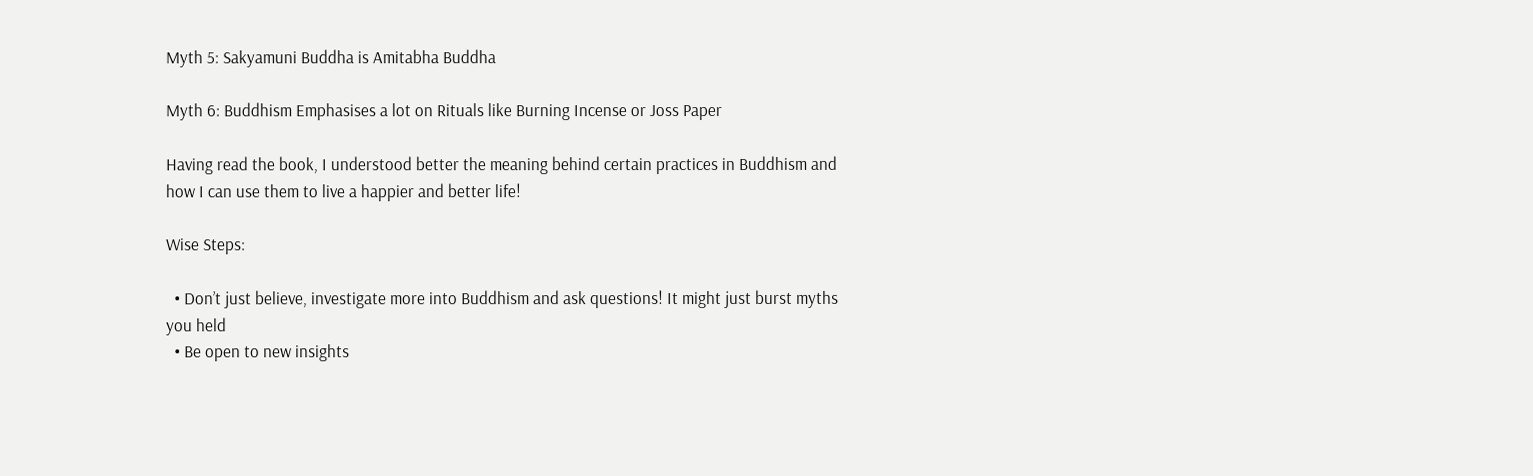Myth 5: Sakyamuni Buddha is Amitabha Buddha

Myth 6: Buddhism Emphasises a lot on Rituals like Burning Incense or Joss Paper

Having read the book, I understood better the meaning behind certain practices in Buddhism and how I can use them to live a happier and better life!

Wise Steps:

  • Don’t just believe, investigate more into Buddhism and ask questions! It might just burst myths you held
  • Be open to new insights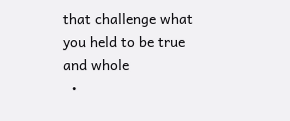that challenge what you held to be true and whole
  •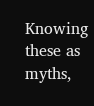Knowing these as myths,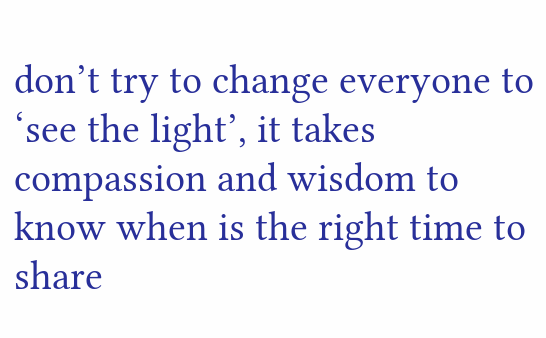don’t try to change everyone to ‘see the light’, it takes compassion and wisdom to know when is the right time to share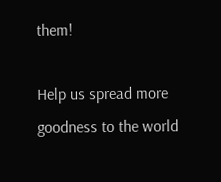them!

Help us spread more goodness to the world